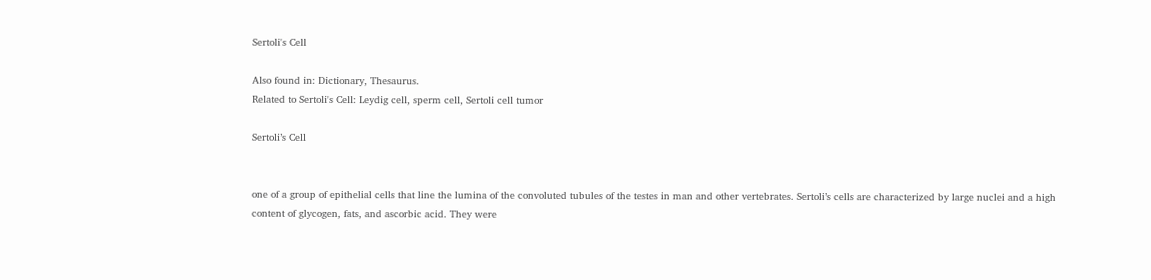Sertoli's Cell

Also found in: Dictionary, Thesaurus.
Related to Sertoli's Cell: Leydig cell, sperm cell, Sertoli cell tumor

Sertoli’s Cell


one of a group of epithelial cells that line the lumina of the convoluted tubules of the testes in man and other vertebrates. Sertoli’s cells are characterized by large nuclei and a high content of glycogen, fats, and ascorbic acid. They were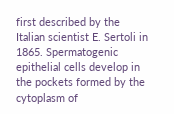first described by the Italian scientist E. Sertoli in 1865. Spermatogenic epithelial cells develop in the pockets formed by the cytoplasm of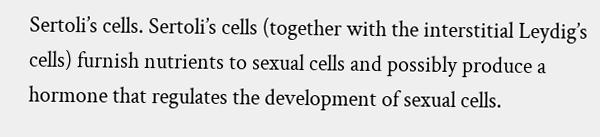Sertoli’s cells. Sertoli’s cells (together with the interstitial Leydig’s cells) furnish nutrients to sexual cells and possibly produce a hormone that regulates the development of sexual cells.